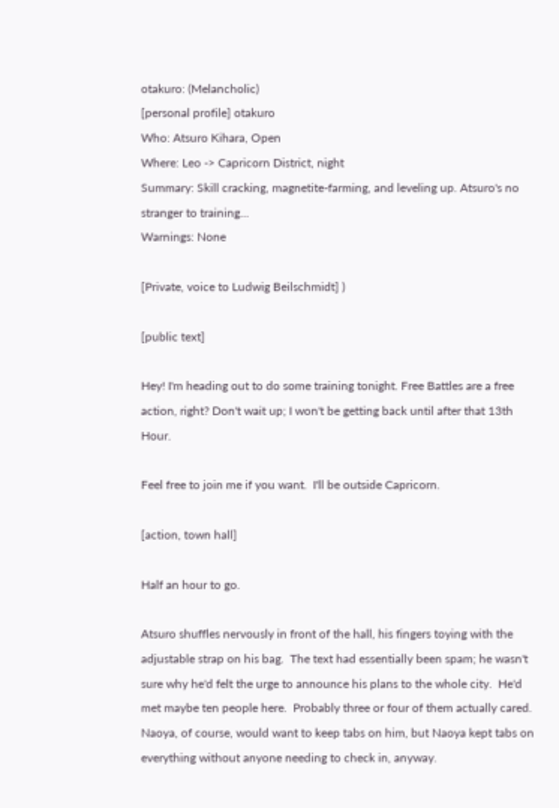otakuro: (Melancholic)
[personal profile] otakuro
Who: Atsuro Kihara, Open
Where: Leo -> Capricorn District, night
Summary: Skill cracking, magnetite-farming, and leveling up. Atsuro's no stranger to training...
Warnings: None

[Private, voice to Ludwig Beilschmidt] )

[public text]

Hey! I'm heading out to do some training tonight. Free Battles are a free action, right? Don't wait up; I won't be getting back until after that 13th Hour.

Feel free to join me if you want.  I'll be outside Capricorn.

[action, town hall]

Half an hour to go.

Atsuro shuffles nervously in front of the hall, his fingers toying with the adjustable strap on his bag.  The text had essentially been spam; he wasn't sure why he'd felt the urge to announce his plans to the whole city.  He'd met maybe ten people here.  Probably three or four of them actually cared.  Naoya, of course, would want to keep tabs on him, but Naoya kept tabs on everything without anyone needing to check in, anyway.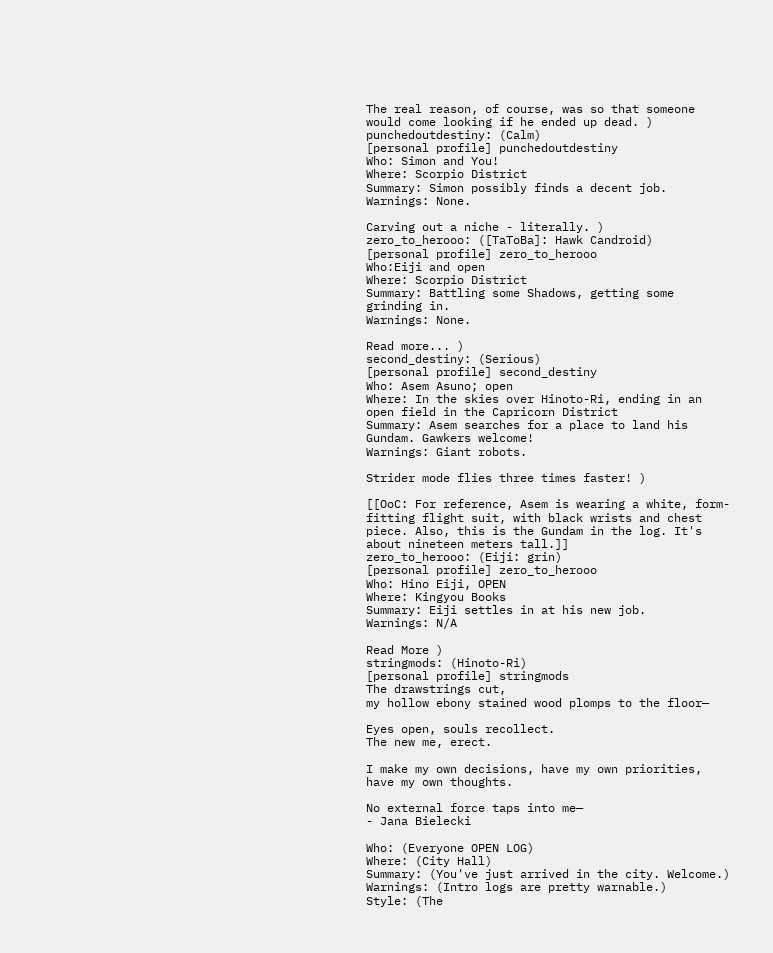The real reason, of course, was so that someone would come looking if he ended up dead. )
punchedoutdestiny: (Calm)
[personal profile] punchedoutdestiny
Who: Simon and You!
Where: Scorpio District
Summary: Simon possibly finds a decent job.
Warnings: None.

Carving out a niche - literally. )
zero_to_herooo: ([TaToBa]: Hawk Candroid)
[personal profile] zero_to_herooo
Who:Eiji and open
Where: Scorpio District
Summary: Battling some Shadows, getting some grinding in.
Warnings: None.

Read more... )
second_destiny: (Serious)
[personal profile] second_destiny
Who: Asem Asuno; open
Where: In the skies over Hinoto-Ri, ending in an open field in the Capricorn District
Summary: Asem searches for a place to land his Gundam. Gawkers welcome!
Warnings: Giant robots.

Strider mode flies three times faster! )

[[OoC: For reference, Asem is wearing a white, form-fitting flight suit, with black wrists and chest piece. Also, this is the Gundam in the log. It's about nineteen meters tall.]]
zero_to_herooo: (Eiji: grin)
[personal profile] zero_to_herooo
Who: Hino Eiji, OPEN
Where: Kingyou Books
Summary: Eiji settles in at his new job.
Warnings: N/A

Read More )
stringmods: (Hinoto-Ri)
[personal profile] stringmods
The drawstrings cut,
my hollow ebony stained wood plomps to the floor—

Eyes open, souls recollect.
The new me, erect.

I make my own decisions, have my own priorities,
have my own thoughts.

No external force taps into me—
- Jana Bielecki

Who: (Everyone OPEN LOG)
Where: (City Hall)
Summary: (You've just arrived in the city. Welcome.)
Warnings: (Intro logs are pretty warnable.)
Style: (The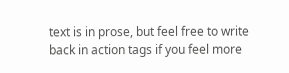text is in prose, but feel free to write back in action tags if you feel more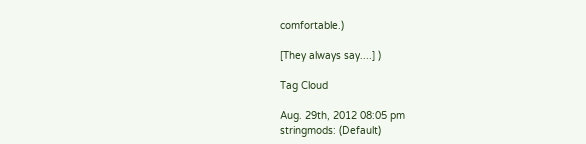comfortable.)

[They always say....] )

Tag Cloud

Aug. 29th, 2012 08:05 pm
stringmods: (Default)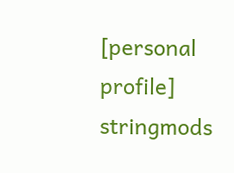[personal profile] stringmods